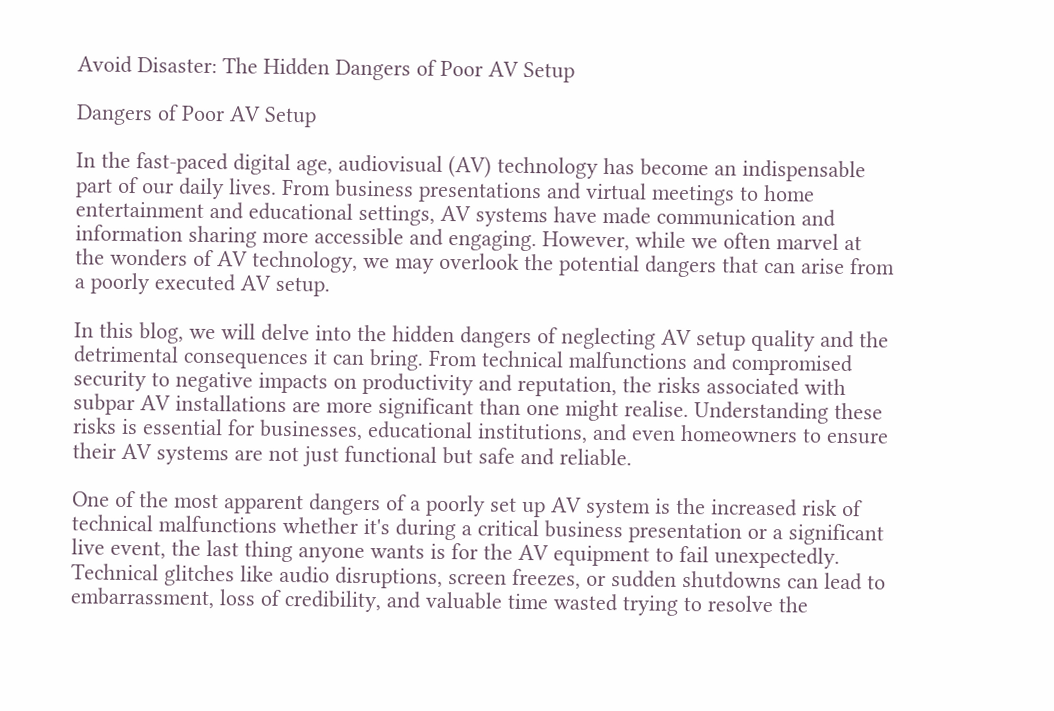Avoid Disaster: The Hidden Dangers of Poor AV Setup

Dangers of Poor AV Setup

In the fast-paced digital age, audiovisual (AV) technology has become an indispensable part of our daily lives. From business presentations and virtual meetings to home entertainment and educational settings, AV systems have made communication and information sharing more accessible and engaging. However, while we often marvel at the wonders of AV technology, we may overlook the potential dangers that can arise from a poorly executed AV setup.

In this blog, we will delve into the hidden dangers of neglecting AV setup quality and the detrimental consequences it can bring. From technical malfunctions and compromised security to negative impacts on productivity and reputation, the risks associated with subpar AV installations are more significant than one might realise. Understanding these risks is essential for businesses, educational institutions, and even homeowners to ensure their AV systems are not just functional but safe and reliable.

One of the most apparent dangers of a poorly set up AV system is the increased risk of technical malfunctions whether it's during a critical business presentation or a significant live event, the last thing anyone wants is for the AV equipment to fail unexpectedly. Technical glitches like audio disruptions, screen freezes, or sudden shutdowns can lead to embarrassment, loss of credibility, and valuable time wasted trying to resolve the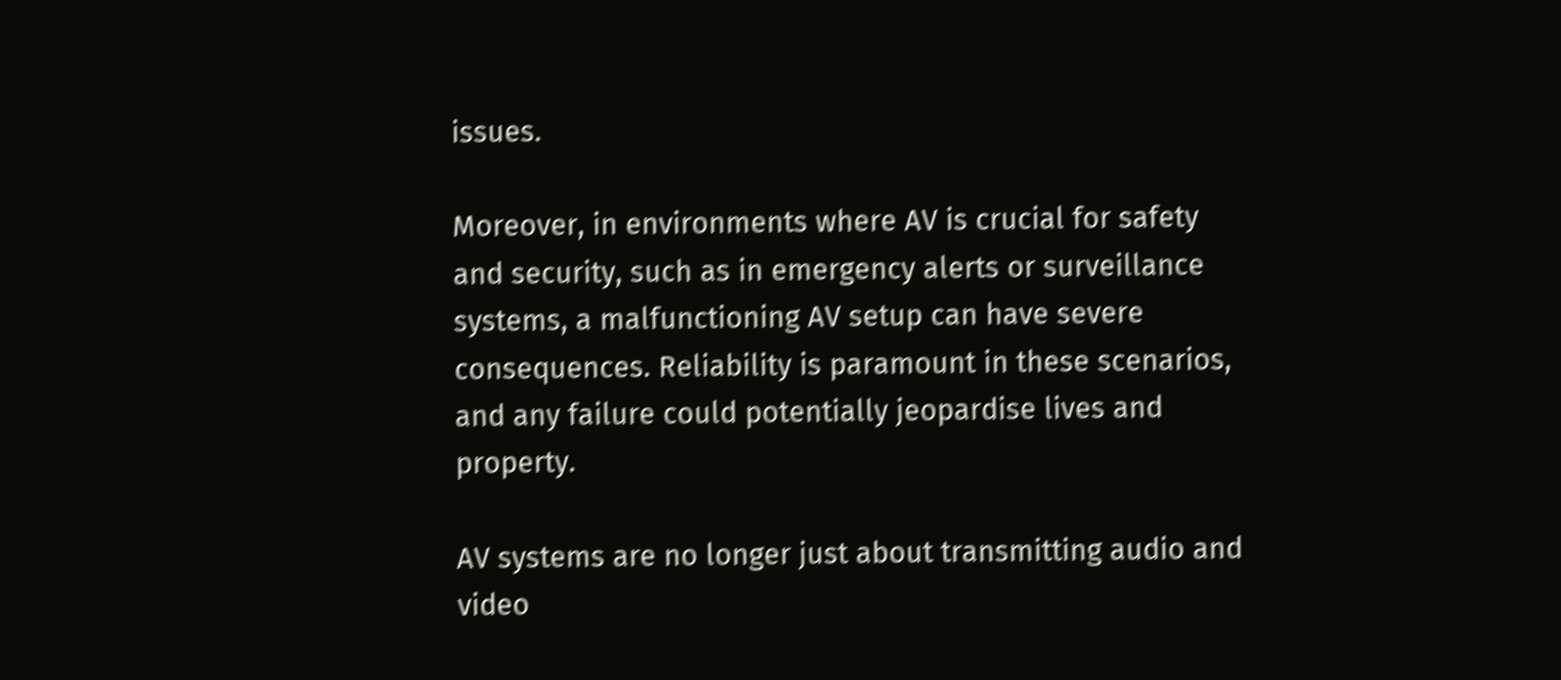issues.

Moreover, in environments where AV is crucial for safety and security, such as in emergency alerts or surveillance systems, a malfunctioning AV setup can have severe consequences. Reliability is paramount in these scenarios, and any failure could potentially jeopardise lives and property.

AV systems are no longer just about transmitting audio and video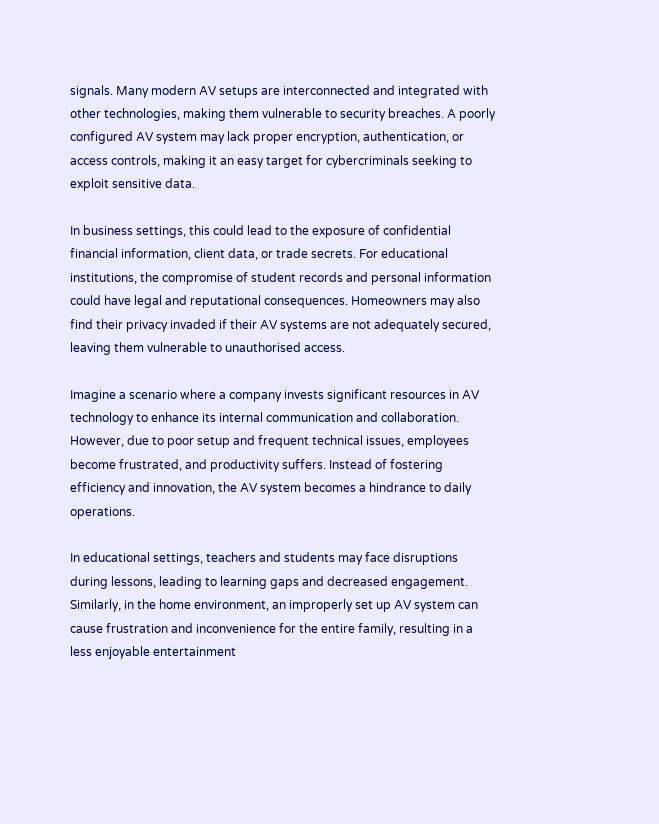signals. Many modern AV setups are interconnected and integrated with other technologies, making them vulnerable to security breaches. A poorly configured AV system may lack proper encryption, authentication, or access controls, making it an easy target for cybercriminals seeking to exploit sensitive data.

In business settings, this could lead to the exposure of confidential financial information, client data, or trade secrets. For educational institutions, the compromise of student records and personal information could have legal and reputational consequences. Homeowners may also find their privacy invaded if their AV systems are not adequately secured, leaving them vulnerable to unauthorised access.

Imagine a scenario where a company invests significant resources in AV technology to enhance its internal communication and collaboration. However, due to poor setup and frequent technical issues, employees become frustrated, and productivity suffers. Instead of fostering efficiency and innovation, the AV system becomes a hindrance to daily operations.

In educational settings, teachers and students may face disruptions during lessons, leading to learning gaps and decreased engagement. Similarly, in the home environment, an improperly set up AV system can cause frustration and inconvenience for the entire family, resulting in a less enjoyable entertainment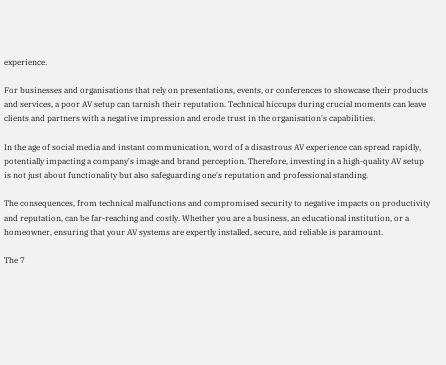experience.

For businesses and organisations that rely on presentations, events, or conferences to showcase their products and services, a poor AV setup can tarnish their reputation. Technical hiccups during crucial moments can leave clients and partners with a negative impression and erode trust in the organisation's capabilities.

In the age of social media and instant communication, word of a disastrous AV experience can spread rapidly, potentially impacting a company's image and brand perception. Therefore, investing in a high-quality AV setup is not just about functionality but also safeguarding one's reputation and professional standing.

The consequences, from technical malfunctions and compromised security to negative impacts on productivity and reputation, can be far-reaching and costly. Whether you are a business, an educational institution, or a homeowner, ensuring that your AV systems are expertly installed, secure, and reliable is paramount.

The 7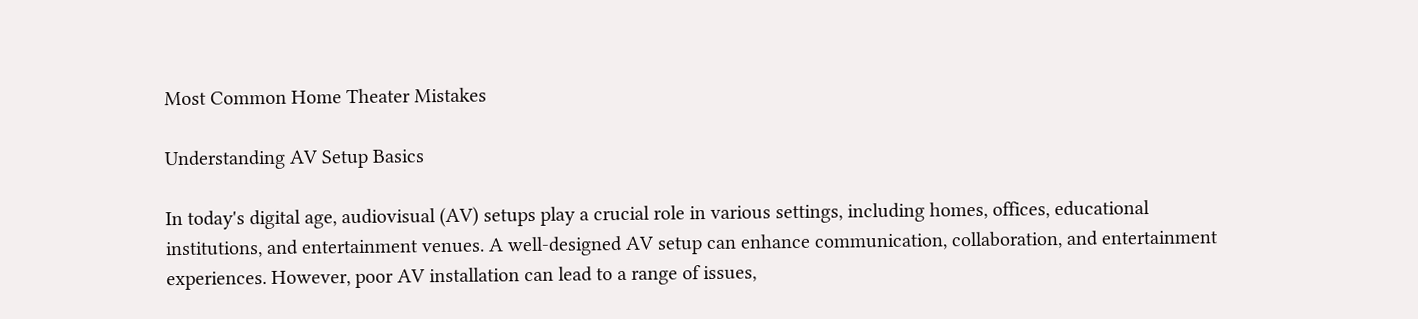Most Common Home Theater Mistakes

Understanding AV Setup Basics

In today's digital age, audiovisual (AV) setups play a crucial role in various settings, including homes, offices, educational institutions, and entertainment venues. A well-designed AV setup can enhance communication, collaboration, and entertainment experiences. However, poor AV installation can lead to a range of issues,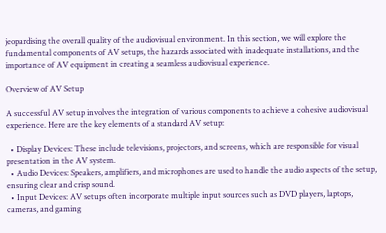jeopardising the overall quality of the audiovisual environment. In this section, we will explore the fundamental components of AV setups, the hazards associated with inadequate installations, and the importance of AV equipment in creating a seamless audiovisual experience.

Overview of AV Setup

A successful AV setup involves the integration of various components to achieve a cohesive audiovisual experience. Here are the key elements of a standard AV setup:

  • Display Devices: These include televisions, projectors, and screens, which are responsible for visual presentation in the AV system.
  • Audio Devices: Speakers, amplifiers, and microphones are used to handle the audio aspects of the setup, ensuring clear and crisp sound.
  • Input Devices: AV setups often incorporate multiple input sources such as DVD players, laptops, cameras, and gaming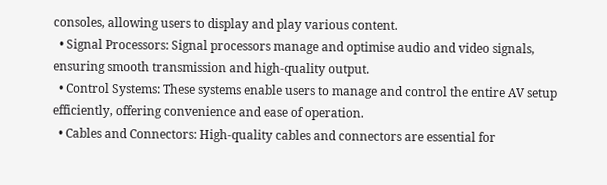consoles, allowing users to display and play various content.
  • Signal Processors: Signal processors manage and optimise audio and video signals, ensuring smooth transmission and high-quality output.
  • Control Systems: These systems enable users to manage and control the entire AV setup efficiently, offering convenience and ease of operation.
  • Cables and Connectors: High-quality cables and connectors are essential for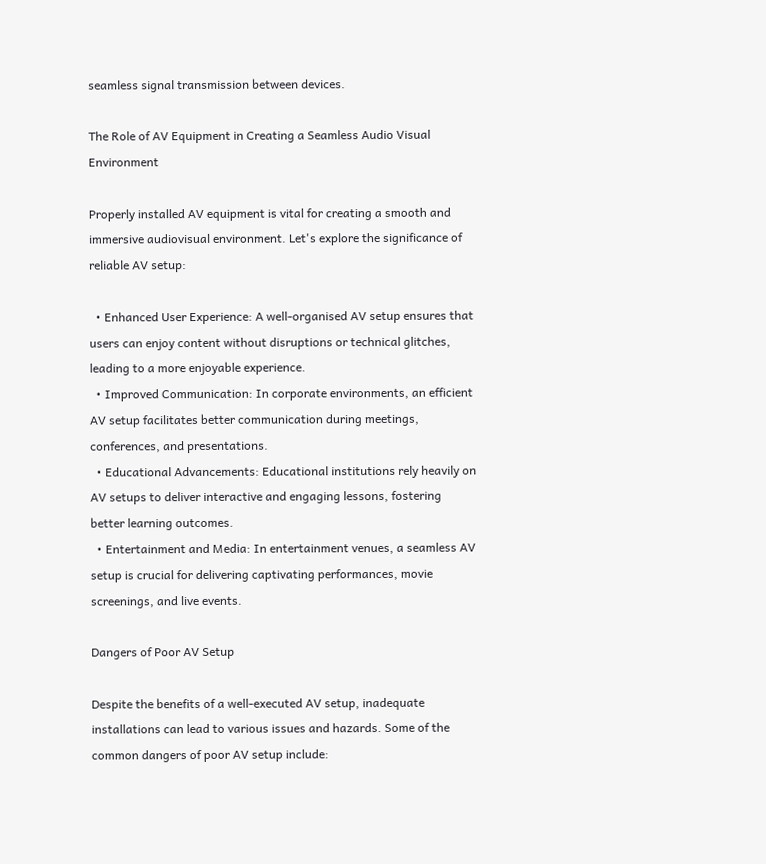seamless signal transmission between devices.

The Role of AV Equipment in Creating a Seamless Audio Visual Environment

Properly installed AV equipment is vital for creating a smooth and immersive audiovisual environment. Let's explore the significance of reliable AV setup:

  • Enhanced User Experience: A well-organised AV setup ensures that users can enjoy content without disruptions or technical glitches, leading to a more enjoyable experience.
  • Improved Communication: In corporate environments, an efficient AV setup facilitates better communication during meetings, conferences, and presentations.
  • Educational Advancements: Educational institutions rely heavily on AV setups to deliver interactive and engaging lessons, fostering better learning outcomes.
  • Entertainment and Media: In entertainment venues, a seamless AV setup is crucial for delivering captivating performances, movie screenings, and live events.

Dangers of Poor AV Setup

Despite the benefits of a well-executed AV setup, inadequate installations can lead to various issues and hazards. Some of the common dangers of poor AV setup include: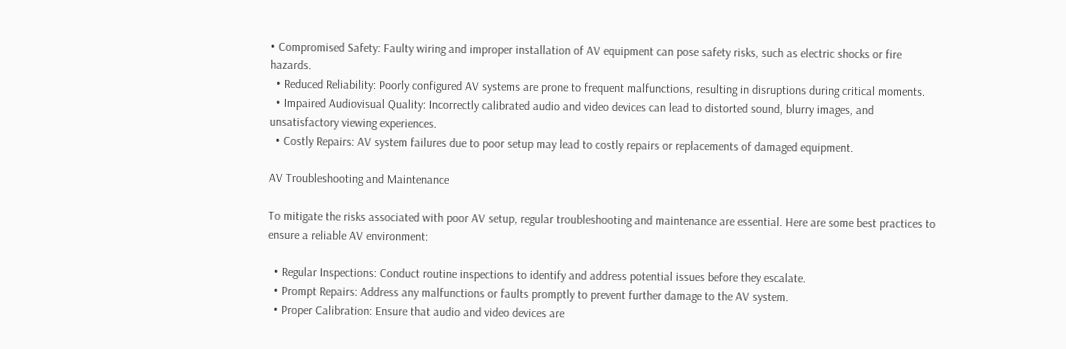• Compromised Safety: Faulty wiring and improper installation of AV equipment can pose safety risks, such as electric shocks or fire hazards.
  • Reduced Reliability: Poorly configured AV systems are prone to frequent malfunctions, resulting in disruptions during critical moments.
  • Impaired Audiovisual Quality: Incorrectly calibrated audio and video devices can lead to distorted sound, blurry images, and unsatisfactory viewing experiences.
  • Costly Repairs: AV system failures due to poor setup may lead to costly repairs or replacements of damaged equipment.

AV Troubleshooting and Maintenance

To mitigate the risks associated with poor AV setup, regular troubleshooting and maintenance are essential. Here are some best practices to ensure a reliable AV environment:

  • Regular Inspections: Conduct routine inspections to identify and address potential issues before they escalate.
  • Prompt Repairs: Address any malfunctions or faults promptly to prevent further damage to the AV system.
  • Proper Calibration: Ensure that audio and video devices are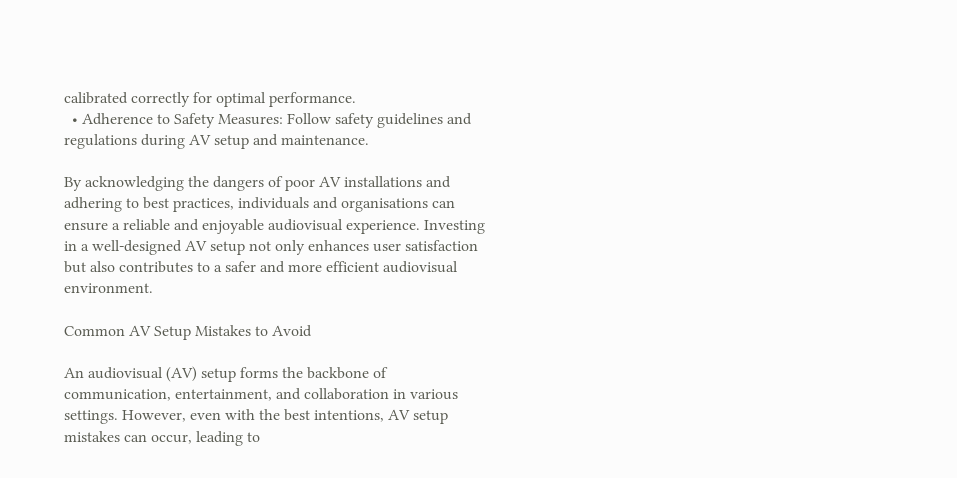calibrated correctly for optimal performance.
  • Adherence to Safety Measures: Follow safety guidelines and regulations during AV setup and maintenance.

By acknowledging the dangers of poor AV installations and adhering to best practices, individuals and organisations can ensure a reliable and enjoyable audiovisual experience. Investing in a well-designed AV setup not only enhances user satisfaction but also contributes to a safer and more efficient audiovisual environment.

Common AV Setup Mistakes to Avoid

An audiovisual (AV) setup forms the backbone of communication, entertainment, and collaboration in various settings. However, even with the best intentions, AV setup mistakes can occur, leading to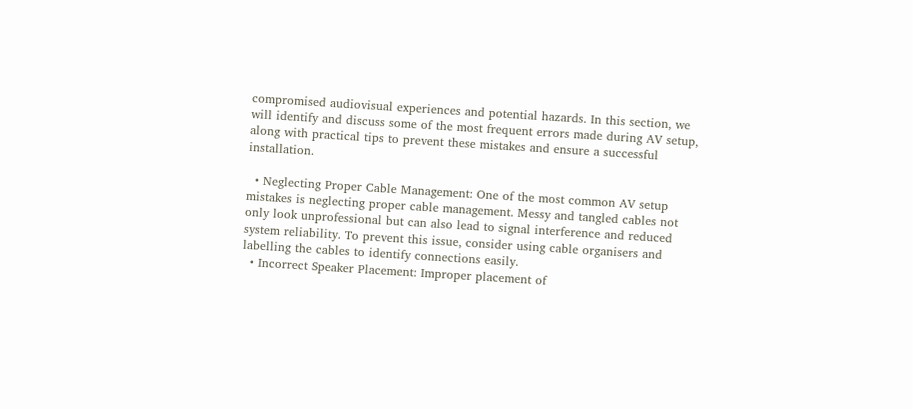compromised audiovisual experiences and potential hazards. In this section, we will identify and discuss some of the most frequent errors made during AV setup, along with practical tips to prevent these mistakes and ensure a successful installation.

  • Neglecting Proper Cable Management: One of the most common AV setup mistakes is neglecting proper cable management. Messy and tangled cables not only look unprofessional but can also lead to signal interference and reduced system reliability. To prevent this issue, consider using cable organisers and labelling the cables to identify connections easily.
  • Incorrect Speaker Placement: Improper placement of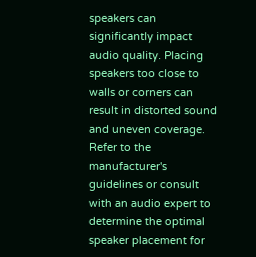speakers can significantly impact audio quality. Placing speakers too close to walls or corners can result in distorted sound and uneven coverage. Refer to the manufacturer's guidelines or consult with an audio expert to determine the optimal speaker placement for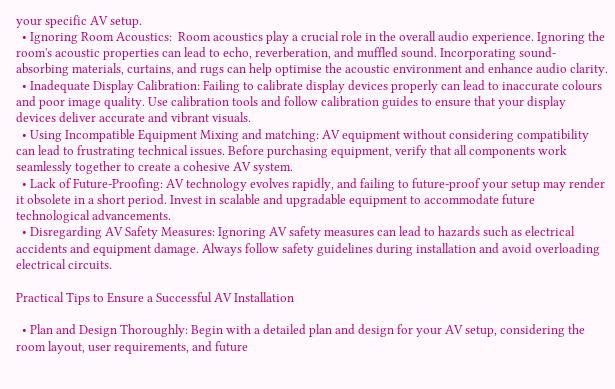your specific AV setup.
  • Ignoring Room Acoustics:  Room acoustics play a crucial role in the overall audio experience. Ignoring the room's acoustic properties can lead to echo, reverberation, and muffled sound. Incorporating sound-absorbing materials, curtains, and rugs can help optimise the acoustic environment and enhance audio clarity.
  • Inadequate Display Calibration: Failing to calibrate display devices properly can lead to inaccurate colours and poor image quality. Use calibration tools and follow calibration guides to ensure that your display devices deliver accurate and vibrant visuals.
  • Using Incompatible Equipment Mixing and matching: AV equipment without considering compatibility can lead to frustrating technical issues. Before purchasing equipment, verify that all components work seamlessly together to create a cohesive AV system.
  • Lack of Future-Proofing: AV technology evolves rapidly, and failing to future-proof your setup may render it obsolete in a short period. Invest in scalable and upgradable equipment to accommodate future technological advancements.
  • Disregarding AV Safety Measures: Ignoring AV safety measures can lead to hazards such as electrical accidents and equipment damage. Always follow safety guidelines during installation and avoid overloading electrical circuits.

Practical Tips to Ensure a Successful AV Installation

  • Plan and Design Thoroughly: Begin with a detailed plan and design for your AV setup, considering the room layout, user requirements, and future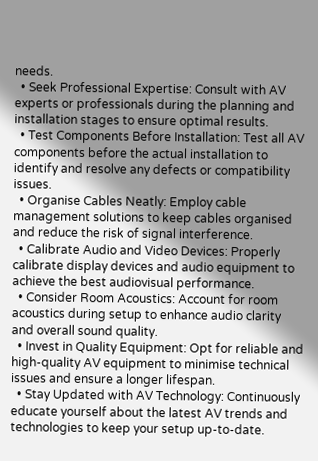needs.
  • Seek Professional Expertise: Consult with AV experts or professionals during the planning and installation stages to ensure optimal results.
  • Test Components Before Installation: Test all AV components before the actual installation to identify and resolve any defects or compatibility issues.
  • Organise Cables Neatly: Employ cable management solutions to keep cables organised and reduce the risk of signal interference.
  • Calibrate Audio and Video Devices: Properly calibrate display devices and audio equipment to achieve the best audiovisual performance.
  • Consider Room Acoustics: Account for room acoustics during setup to enhance audio clarity and overall sound quality.
  • Invest in Quality Equipment: Opt for reliable and high-quality AV equipment to minimise technical issues and ensure a longer lifespan.
  • Stay Updated with AV Technology: Continuously educate yourself about the latest AV trends and technologies to keep your setup up-to-date.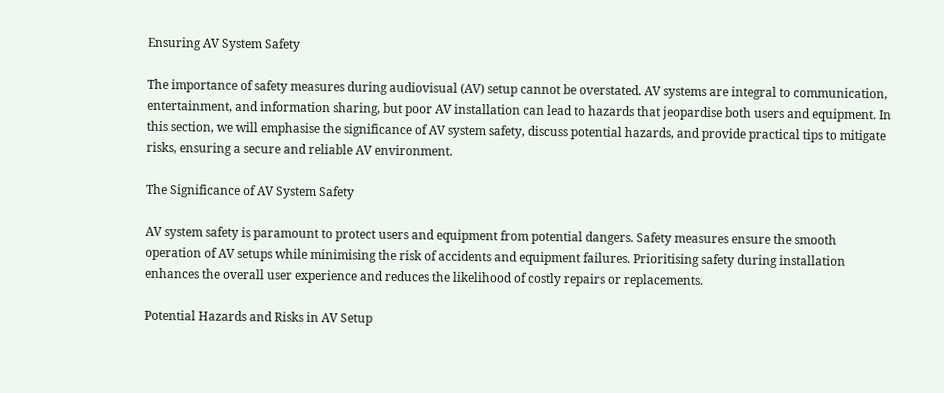Ensuring AV System Safety

The importance of safety measures during audiovisual (AV) setup cannot be overstated. AV systems are integral to communication, entertainment, and information sharing, but poor AV installation can lead to hazards that jeopardise both users and equipment. In this section, we will emphasise the significance of AV system safety, discuss potential hazards, and provide practical tips to mitigate risks, ensuring a secure and reliable AV environment.

The Significance of AV System Safety

AV system safety is paramount to protect users and equipment from potential dangers. Safety measures ensure the smooth operation of AV setups while minimising the risk of accidents and equipment failures. Prioritising safety during installation enhances the overall user experience and reduces the likelihood of costly repairs or replacements.

Potential Hazards and Risks in AV Setup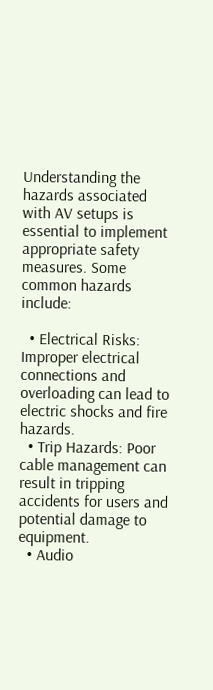Understanding the hazards associated with AV setups is essential to implement appropriate safety measures. Some common hazards include:

  • Electrical Risks: Improper electrical connections and overloading can lead to electric shocks and fire hazards.
  • Trip Hazards: Poor cable management can result in tripping accidents for users and potential damage to equipment.
  • Audio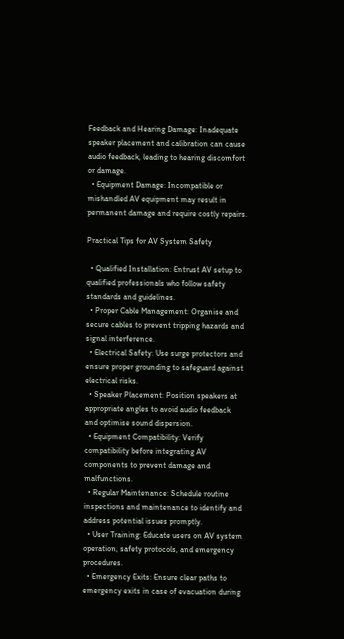Feedback and Hearing Damage: Inadequate speaker placement and calibration can cause audio feedback, leading to hearing discomfort or damage.
  • Equipment Damage: Incompatible or mishandled AV equipment may result in permanent damage and require costly repairs.

Practical Tips for AV System Safety

  • Qualified Installation: Entrust AV setup to qualified professionals who follow safety standards and guidelines.
  • Proper Cable Management: Organise and secure cables to prevent tripping hazards and signal interference.
  • Electrical Safety: Use surge protectors and ensure proper grounding to safeguard against electrical risks.
  • Speaker Placement: Position speakers at appropriate angles to avoid audio feedback and optimise sound dispersion.
  • Equipment Compatibility: Verify compatibility before integrating AV components to prevent damage and malfunctions.
  • Regular Maintenance: Schedule routine inspections and maintenance to identify and address potential issues promptly.
  • User Training: Educate users on AV system operation, safety protocols, and emergency procedures.
  • Emergency Exits: Ensure clear paths to emergency exits in case of evacuation during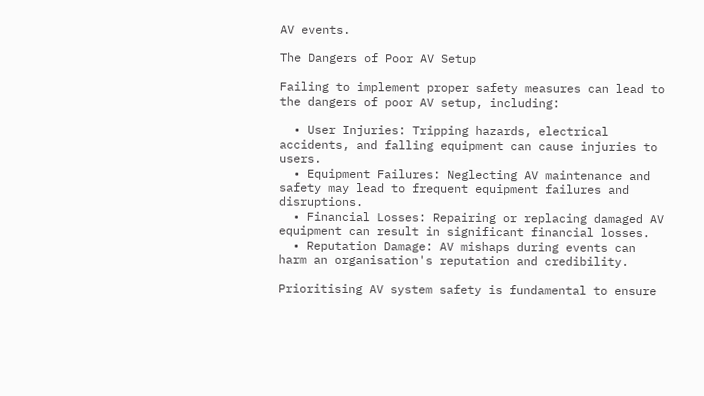AV events.

The Dangers of Poor AV Setup

Failing to implement proper safety measures can lead to the dangers of poor AV setup, including:

  • User Injuries: Tripping hazards, electrical accidents, and falling equipment can cause injuries to users.
  • Equipment Failures: Neglecting AV maintenance and safety may lead to frequent equipment failures and disruptions.
  • Financial Losses: Repairing or replacing damaged AV equipment can result in significant financial losses.
  • Reputation Damage: AV mishaps during events can harm an organisation's reputation and credibility.

Prioritising AV system safety is fundamental to ensure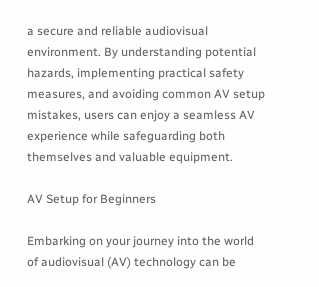a secure and reliable audiovisual environment. By understanding potential hazards, implementing practical safety measures, and avoiding common AV setup mistakes, users can enjoy a seamless AV experience while safeguarding both themselves and valuable equipment.

AV Setup for Beginners

Embarking on your journey into the world of audiovisual (AV) technology can be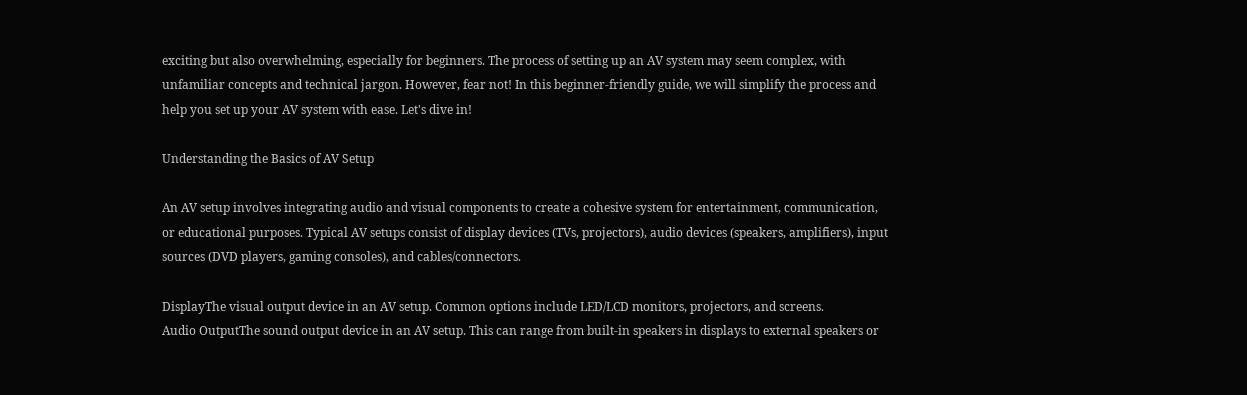exciting but also overwhelming, especially for beginners. The process of setting up an AV system may seem complex, with unfamiliar concepts and technical jargon. However, fear not! In this beginner-friendly guide, we will simplify the process and help you set up your AV system with ease. Let's dive in!

Understanding the Basics of AV Setup

An AV setup involves integrating audio and visual components to create a cohesive system for entertainment, communication, or educational purposes. Typical AV setups consist of display devices (TVs, projectors), audio devices (speakers, amplifiers), input sources (DVD players, gaming consoles), and cables/connectors.

DisplayThe visual output device in an AV setup. Common options include LED/LCD monitors, projectors, and screens.
Audio OutputThe sound output device in an AV setup. This can range from built-in speakers in displays to external speakers or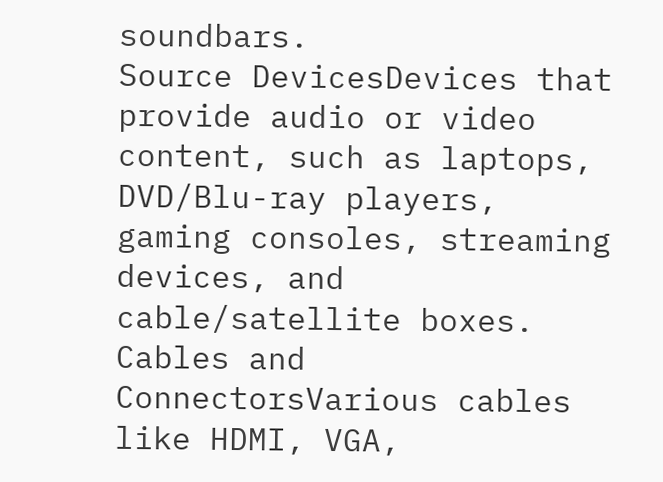soundbars.
Source DevicesDevices that provide audio or video content, such as laptops, DVD/Blu-ray players, gaming consoles, streaming devices, and cable/satellite boxes.
Cables and ConnectorsVarious cables like HDMI, VGA,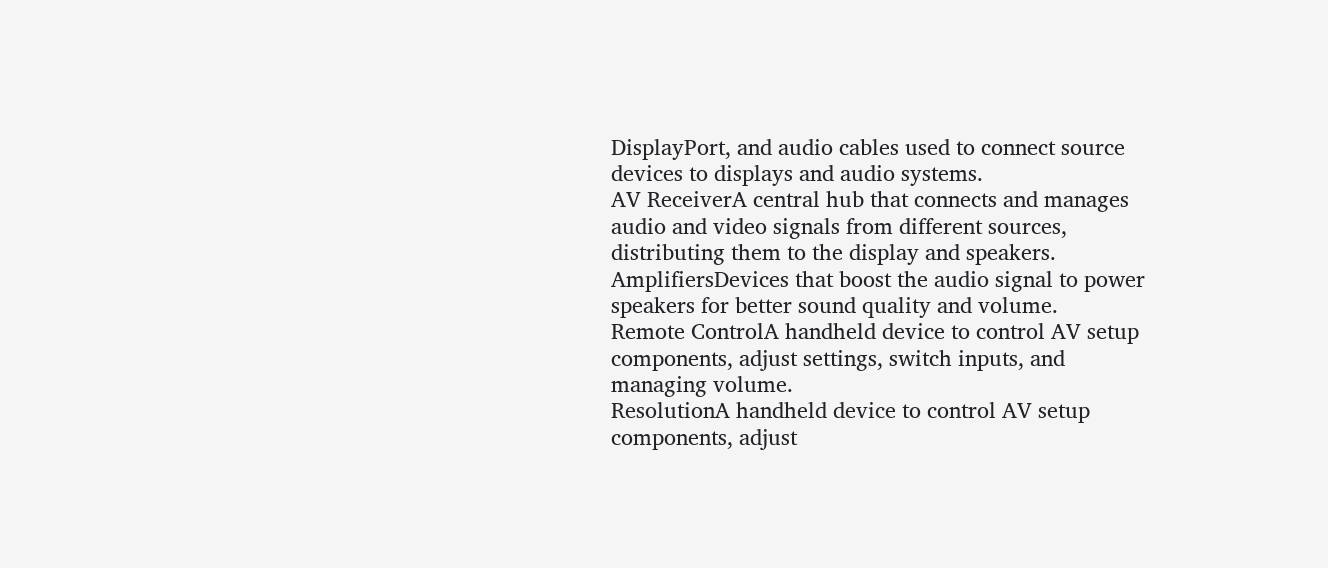DisplayPort, and audio cables used to connect source devices to displays and audio systems.
AV ReceiverA central hub that connects and manages audio and video signals from different sources, distributing them to the display and speakers.
AmplifiersDevices that boost the audio signal to power speakers for better sound quality and volume.
Remote ControlA handheld device to control AV setup components, adjust settings, switch inputs, and managing volume.
ResolutionA handheld device to control AV setup components, adjust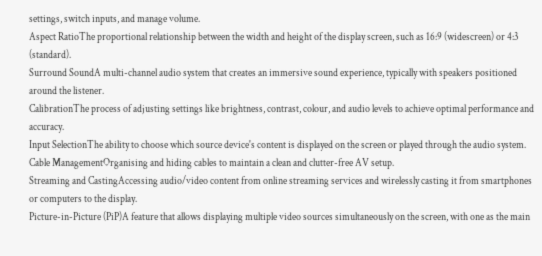settings, switch inputs, and manage volume.
Aspect RatioThe proportional relationship between the width and height of the display screen, such as 16:9 (widescreen) or 4:3 (standard).
Surround SoundA multi-channel audio system that creates an immersive sound experience, typically with speakers positioned around the listener.
CalibrationThe process of adjusting settings like brightness, contrast, colour, and audio levels to achieve optimal performance and accuracy.
Input SelectionThe ability to choose which source device's content is displayed on the screen or played through the audio system.
Cable ManagementOrganising and hiding cables to maintain a clean and clutter-free AV setup.
Streaming and CastingAccessing audio/video content from online streaming services and wirelessly casting it from smartphones or computers to the display.
Picture-in-Picture (PiP)A feature that allows displaying multiple video sources simultaneously on the screen, with one as the main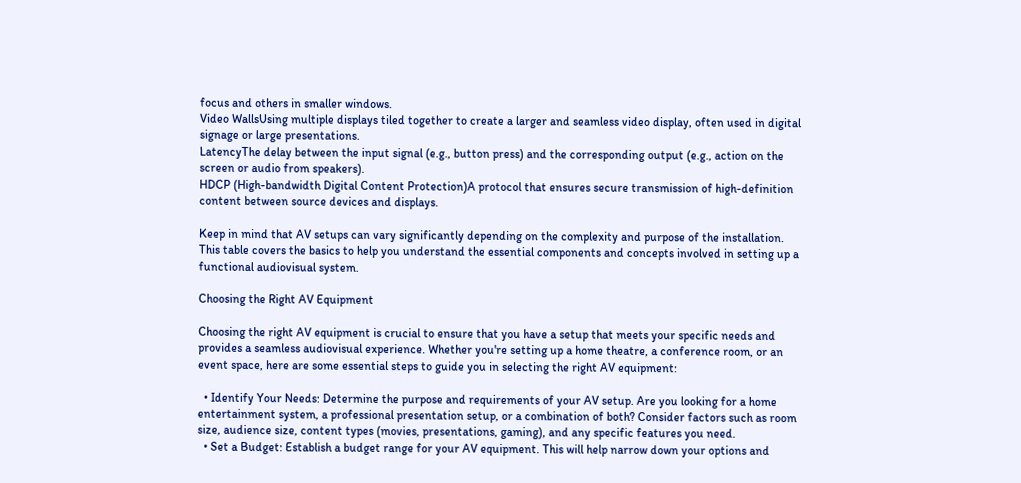focus and others in smaller windows.
Video WallsUsing multiple displays tiled together to create a larger and seamless video display, often used in digital signage or large presentations.
LatencyThe delay between the input signal (e.g., button press) and the corresponding output (e.g., action on the screen or audio from speakers).
HDCP (High-bandwidth Digital Content Protection)A protocol that ensures secure transmission of high-definition content between source devices and displays.

Keep in mind that AV setups can vary significantly depending on the complexity and purpose of the installation. This table covers the basics to help you understand the essential components and concepts involved in setting up a functional audiovisual system.

Choosing the Right AV Equipment

Choosing the right AV equipment is crucial to ensure that you have a setup that meets your specific needs and provides a seamless audiovisual experience. Whether you're setting up a home theatre, a conference room, or an event space, here are some essential steps to guide you in selecting the right AV equipment:

  • Identify Your Needs: Determine the purpose and requirements of your AV setup. Are you looking for a home entertainment system, a professional presentation setup, or a combination of both? Consider factors such as room size, audience size, content types (movies, presentations, gaming), and any specific features you need.
  • Set a Budget: Establish a budget range for your AV equipment. This will help narrow down your options and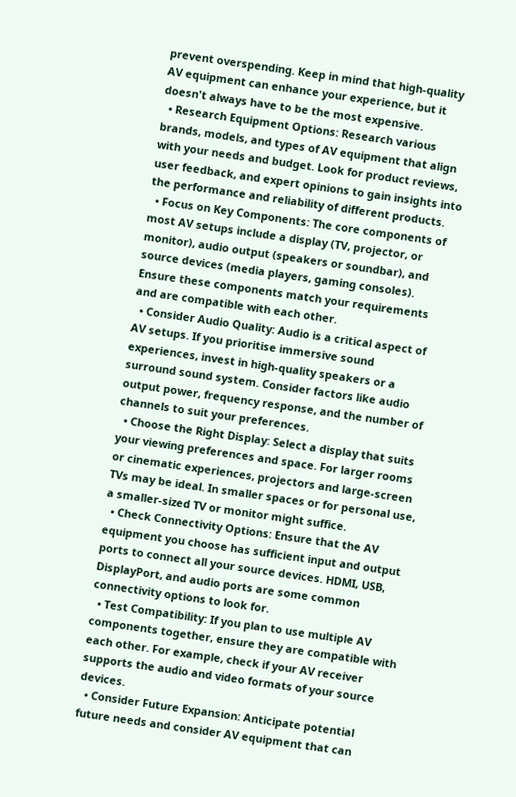prevent overspending. Keep in mind that high-quality AV equipment can enhance your experience, but it doesn't always have to be the most expensive.
  • Research Equipment Options: Research various brands, models, and types of AV equipment that align with your needs and budget. Look for product reviews, user feedback, and expert opinions to gain insights into the performance and reliability of different products.
  • Focus on Key Components: The core components of most AV setups include a display (TV, projector, or monitor), audio output (speakers or soundbar), and source devices (media players, gaming consoles). Ensure these components match your requirements and are compatible with each other.
  • Consider Audio Quality: Audio is a critical aspect of AV setups. If you prioritise immersive sound experiences, invest in high-quality speakers or a surround sound system. Consider factors like audio output power, frequency response, and the number of channels to suit your preferences.
  • Choose the Right Display: Select a display that suits your viewing preferences and space. For larger rooms or cinematic experiences, projectors and large-screen TVs may be ideal. In smaller spaces or for personal use, a smaller-sized TV or monitor might suffice.
  • Check Connectivity Options: Ensure that the AV equipment you choose has sufficient input and output ports to connect all your source devices. HDMI, USB, DisplayPort, and audio ports are some common connectivity options to look for.
  • Test Compatibility: If you plan to use multiple AV components together, ensure they are compatible with each other. For example, check if your AV receiver supports the audio and video formats of your source devices.
  • Consider Future Expansion: Anticipate potential future needs and consider AV equipment that can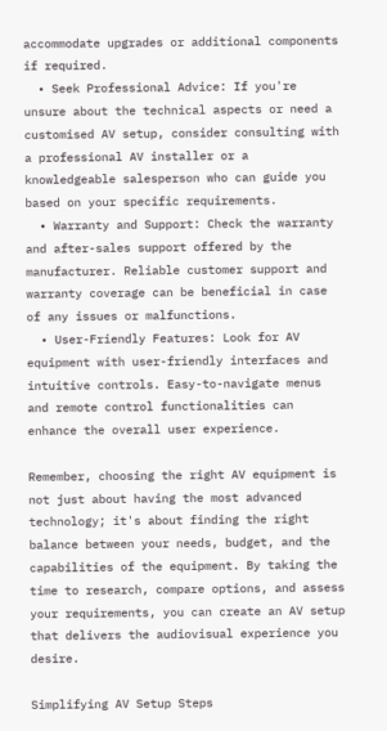accommodate upgrades or additional components if required.
  • Seek Professional Advice: If you're unsure about the technical aspects or need a customised AV setup, consider consulting with a professional AV installer or a knowledgeable salesperson who can guide you based on your specific requirements.
  • Warranty and Support: Check the warranty and after-sales support offered by the manufacturer. Reliable customer support and warranty coverage can be beneficial in case of any issues or malfunctions.
  • User-Friendly Features: Look for AV equipment with user-friendly interfaces and intuitive controls. Easy-to-navigate menus and remote control functionalities can enhance the overall user experience.

Remember, choosing the right AV equipment is not just about having the most advanced technology; it's about finding the right balance between your needs, budget, and the capabilities of the equipment. By taking the time to research, compare options, and assess your requirements, you can create an AV setup that delivers the audiovisual experience you desire.

Simplifying AV Setup Steps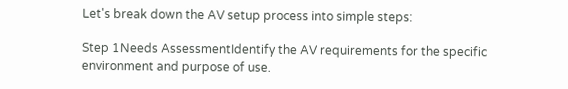Let's break down the AV setup process into simple steps:

Step 1Needs AssessmentIdentify the AV requirements for the specific environment and purpose of use.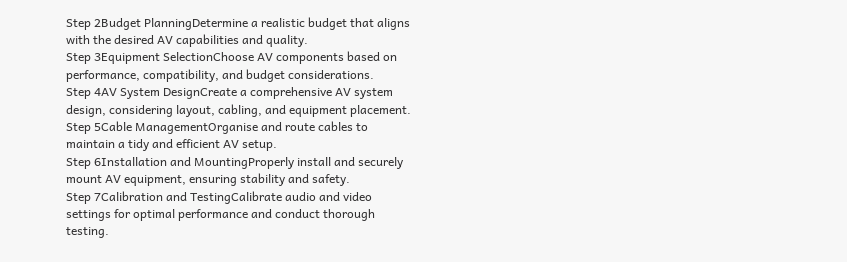Step 2Budget PlanningDetermine a realistic budget that aligns with the desired AV capabilities and quality.
Step 3Equipment SelectionChoose AV components based on performance, compatibility, and budget considerations.
Step 4AV System DesignCreate a comprehensive AV system design, considering layout, cabling, and equipment placement.
Step 5Cable ManagementOrganise and route cables to maintain a tidy and efficient AV setup.
Step 6Installation and MountingProperly install and securely mount AV equipment, ensuring stability and safety.
Step 7Calibration and TestingCalibrate audio and video settings for optimal performance and conduct thorough testing.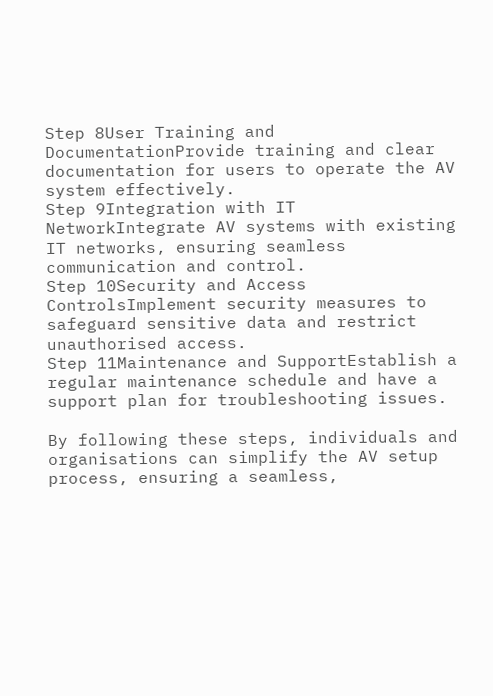Step 8User Training and DocumentationProvide training and clear documentation for users to operate the AV system effectively.
Step 9Integration with IT NetworkIntegrate AV systems with existing IT networks, ensuring seamless communication and control.
Step 10Security and Access ControlsImplement security measures to safeguard sensitive data and restrict unauthorised access.
Step 11Maintenance and SupportEstablish a regular maintenance schedule and have a support plan for troubleshooting issues.

By following these steps, individuals and organisations can simplify the AV setup process, ensuring a seamless,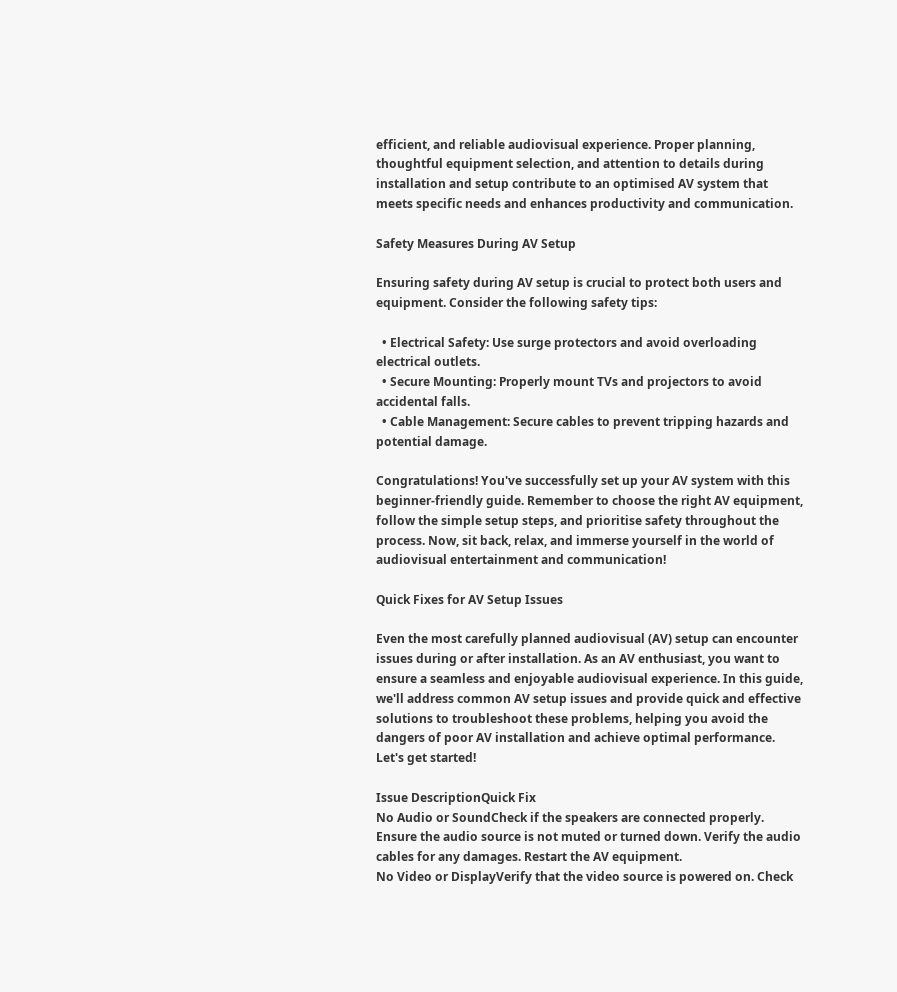efficient, and reliable audiovisual experience. Proper planning, thoughtful equipment selection, and attention to details during installation and setup contribute to an optimised AV system that meets specific needs and enhances productivity and communication.

Safety Measures During AV Setup

Ensuring safety during AV setup is crucial to protect both users and equipment. Consider the following safety tips:

  • Electrical Safety: Use surge protectors and avoid overloading electrical outlets.
  • Secure Mounting: Properly mount TVs and projectors to avoid accidental falls.
  • Cable Management: Secure cables to prevent tripping hazards and potential damage.

Congratulations! You've successfully set up your AV system with this beginner-friendly guide. Remember to choose the right AV equipment, follow the simple setup steps, and prioritise safety throughout the process. Now, sit back, relax, and immerse yourself in the world of audiovisual entertainment and communication!

Quick Fixes for AV Setup Issues

Even the most carefully planned audiovisual (AV) setup can encounter issues during or after installation. As an AV enthusiast, you want to ensure a seamless and enjoyable audiovisual experience. In this guide, we'll address common AV setup issues and provide quick and effective solutions to troubleshoot these problems, helping you avoid the dangers of poor AV installation and achieve optimal performance. Let's get started!

Issue DescriptionQuick Fix
No Audio or SoundCheck if the speakers are connected properly. Ensure the audio source is not muted or turned down. Verify the audio cables for any damages. Restart the AV equipment.
No Video or DisplayVerify that the video source is powered on. Check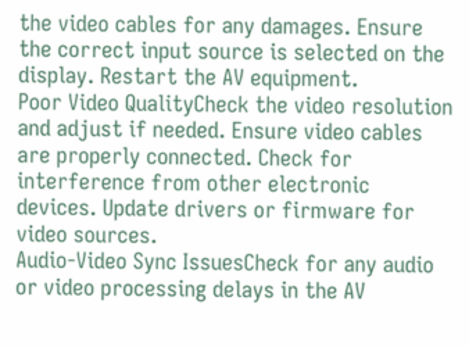the video cables for any damages. Ensure the correct input source is selected on the display. Restart the AV equipment.
Poor Video QualityCheck the video resolution and adjust if needed. Ensure video cables are properly connected. Check for interference from other electronic devices. Update drivers or firmware for video sources.
Audio-Video Sync IssuesCheck for any audio or video processing delays in the AV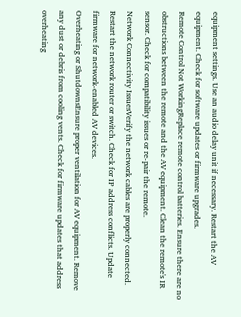equipment settings. Use an audio delay unit if necessary. Restart the AV equipment. Check for software updates or firmware upgrades.
Remote Control Not WorkingReplace remote control batteries. Ensure there are no obstructions between the remote and the AV equipment. Clean the remote's IR sensor. Check for compatibility issues or re-pair the remote.
Network Connectivity IssuesVerify the network cables are properly connected. Restart the network router or switch. Check for IP address conflicts. Update firmware for network-enabled AV devices.
Overheating or ShutdownsEnsure proper ventilation for AV equipment. Remove any dust or debris from cooling vents. Check for firmware updates that address overheating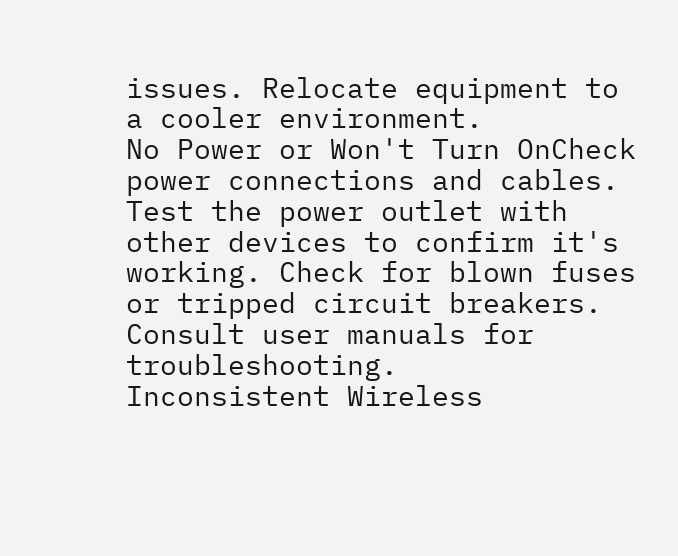issues. Relocate equipment to a cooler environment.
No Power or Won't Turn OnCheck power connections and cables. Test the power outlet with other devices to confirm it's working. Check for blown fuses or tripped circuit breakers. Consult user manuals for troubleshooting.
Inconsistent Wireless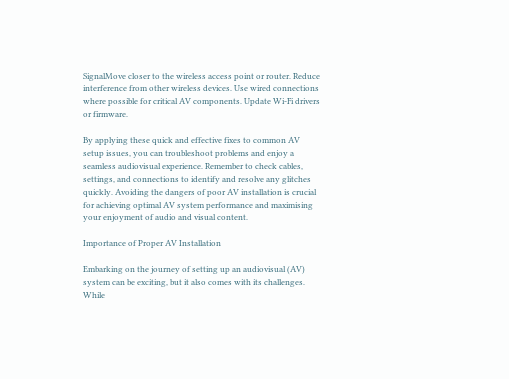SignalMove closer to the wireless access point or router. Reduce interference from other wireless devices. Use wired connections where possible for critical AV components. Update Wi-Fi drivers or firmware.

By applying these quick and effective fixes to common AV setup issues, you can troubleshoot problems and enjoy a seamless audiovisual experience. Remember to check cables, settings, and connections to identify and resolve any glitches quickly. Avoiding the dangers of poor AV installation is crucial for achieving optimal AV system performance and maximising your enjoyment of audio and visual content.

Importance of Proper AV Installation

Embarking on the journey of setting up an audiovisual (AV) system can be exciting, but it also comes with its challenges. While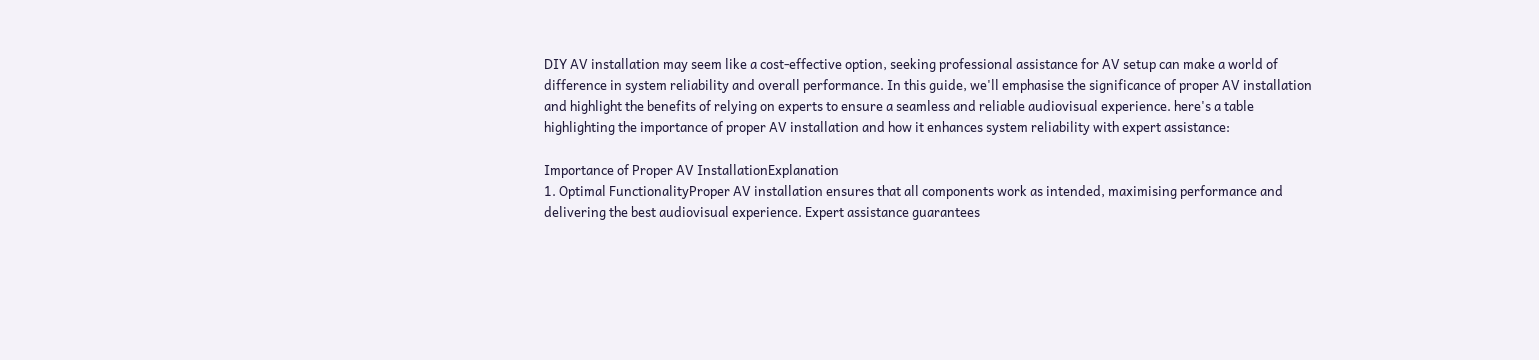DIY AV installation may seem like a cost-effective option, seeking professional assistance for AV setup can make a world of difference in system reliability and overall performance. In this guide, we'll emphasise the significance of proper AV installation and highlight the benefits of relying on experts to ensure a seamless and reliable audiovisual experience. here's a table highlighting the importance of proper AV installation and how it enhances system reliability with expert assistance:

Importance of Proper AV InstallationExplanation
1. Optimal FunctionalityProper AV installation ensures that all components work as intended, maximising performance and delivering the best audiovisual experience. Expert assistance guarantees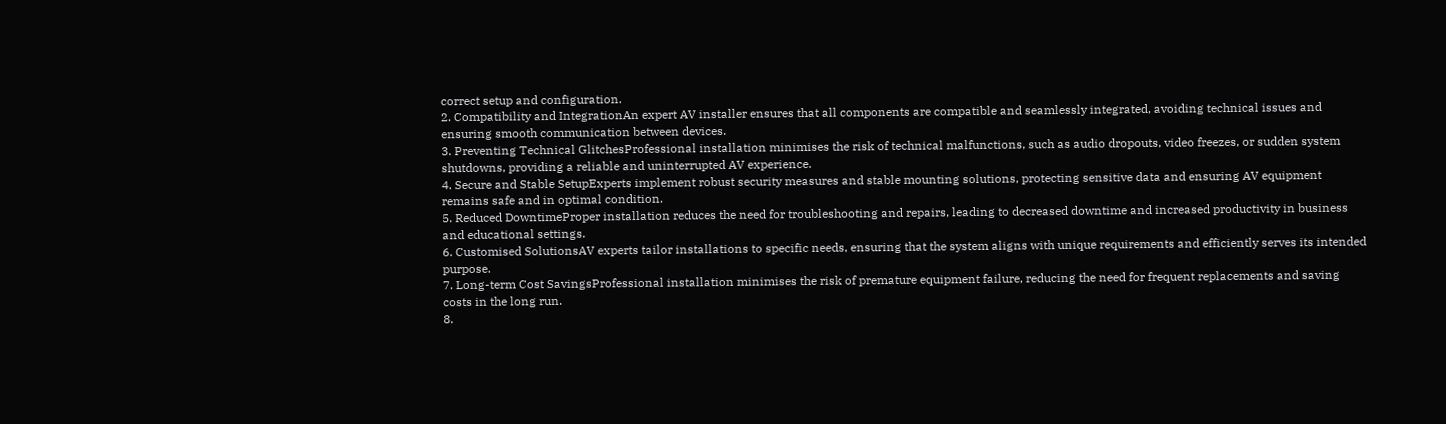correct setup and configuration.
2. Compatibility and IntegrationAn expert AV installer ensures that all components are compatible and seamlessly integrated, avoiding technical issues and ensuring smooth communication between devices.
3. Preventing Technical GlitchesProfessional installation minimises the risk of technical malfunctions, such as audio dropouts, video freezes, or sudden system shutdowns, providing a reliable and uninterrupted AV experience.
4. Secure and Stable SetupExperts implement robust security measures and stable mounting solutions, protecting sensitive data and ensuring AV equipment remains safe and in optimal condition.
5. Reduced DowntimeProper installation reduces the need for troubleshooting and repairs, leading to decreased downtime and increased productivity in business and educational settings.
6. Customised SolutionsAV experts tailor installations to specific needs, ensuring that the system aligns with unique requirements and efficiently serves its intended purpose.
7. Long-term Cost SavingsProfessional installation minimises the risk of premature equipment failure, reducing the need for frequent replacements and saving costs in the long run.
8.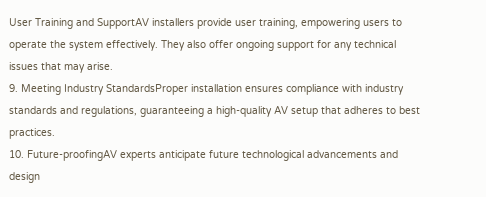User Training and SupportAV installers provide user training, empowering users to operate the system effectively. They also offer ongoing support for any technical issues that may arise.
9. Meeting Industry StandardsProper installation ensures compliance with industry standards and regulations, guaranteeing a high-quality AV setup that adheres to best practices.
10. Future-proofingAV experts anticipate future technological advancements and design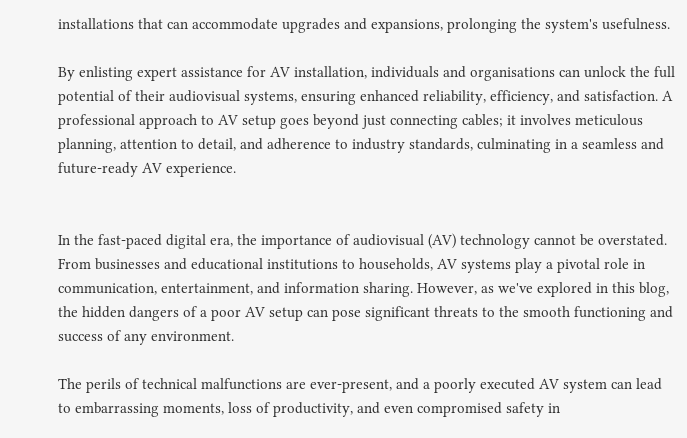installations that can accommodate upgrades and expansions, prolonging the system's usefulness.

By enlisting expert assistance for AV installation, individuals and organisations can unlock the full potential of their audiovisual systems, ensuring enhanced reliability, efficiency, and satisfaction. A professional approach to AV setup goes beyond just connecting cables; it involves meticulous planning, attention to detail, and adherence to industry standards, culminating in a seamless and future-ready AV experience.


In the fast-paced digital era, the importance of audiovisual (AV) technology cannot be overstated. From businesses and educational institutions to households, AV systems play a pivotal role in communication, entertainment, and information sharing. However, as we've explored in this blog, the hidden dangers of a poor AV setup can pose significant threats to the smooth functioning and success of any environment.

The perils of technical malfunctions are ever-present, and a poorly executed AV system can lead to embarrassing moments, loss of productivity, and even compromised safety in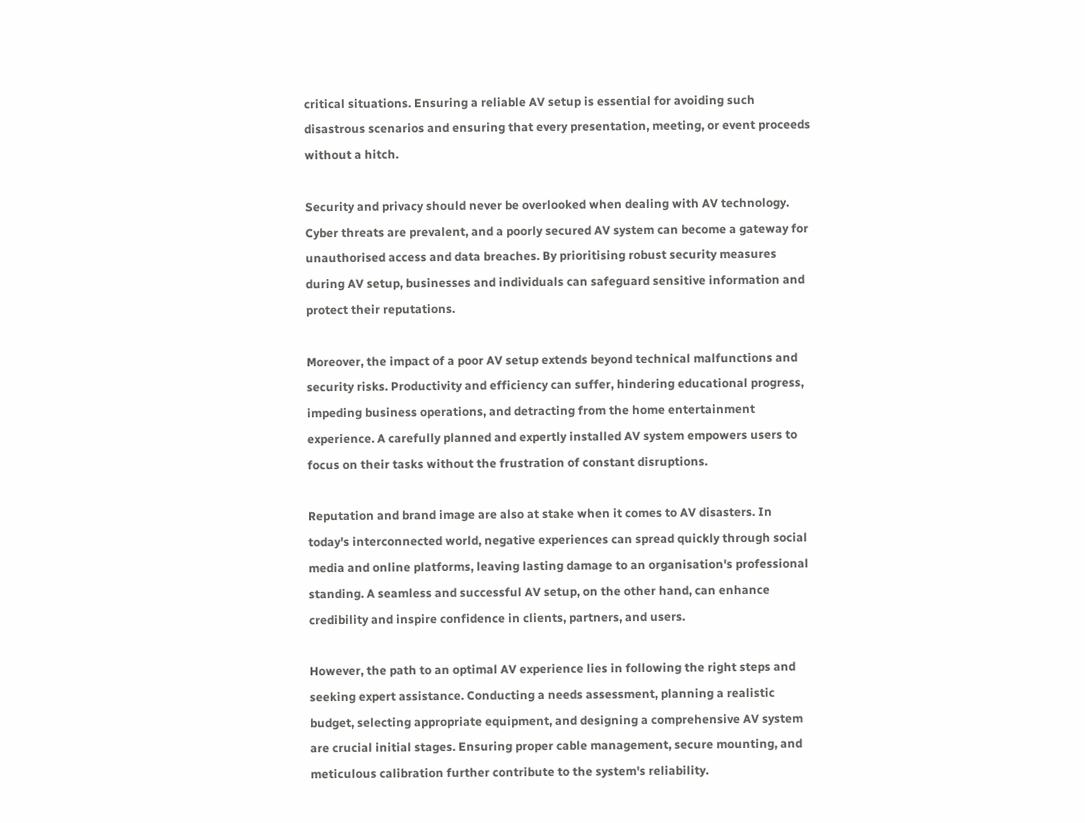critical situations. Ensuring a reliable AV setup is essential for avoiding such disastrous scenarios and ensuring that every presentation, meeting, or event proceeds without a hitch.

Security and privacy should never be overlooked when dealing with AV technology. Cyber threats are prevalent, and a poorly secured AV system can become a gateway for unauthorised access and data breaches. By prioritising robust security measures during AV setup, businesses and individuals can safeguard sensitive information and protect their reputations.

Moreover, the impact of a poor AV setup extends beyond technical malfunctions and security risks. Productivity and efficiency can suffer, hindering educational progress, impeding business operations, and detracting from the home entertainment experience. A carefully planned and expertly installed AV system empowers users to focus on their tasks without the frustration of constant disruptions.

Reputation and brand image are also at stake when it comes to AV disasters. In today's interconnected world, negative experiences can spread quickly through social media and online platforms, leaving lasting damage to an organisation's professional standing. A seamless and successful AV setup, on the other hand, can enhance credibility and inspire confidence in clients, partners, and users.

However, the path to an optimal AV experience lies in following the right steps and seeking expert assistance. Conducting a needs assessment, planning a realistic budget, selecting appropriate equipment, and designing a comprehensive AV system are crucial initial stages. Ensuring proper cable management, secure mounting, and meticulous calibration further contribute to the system's reliability.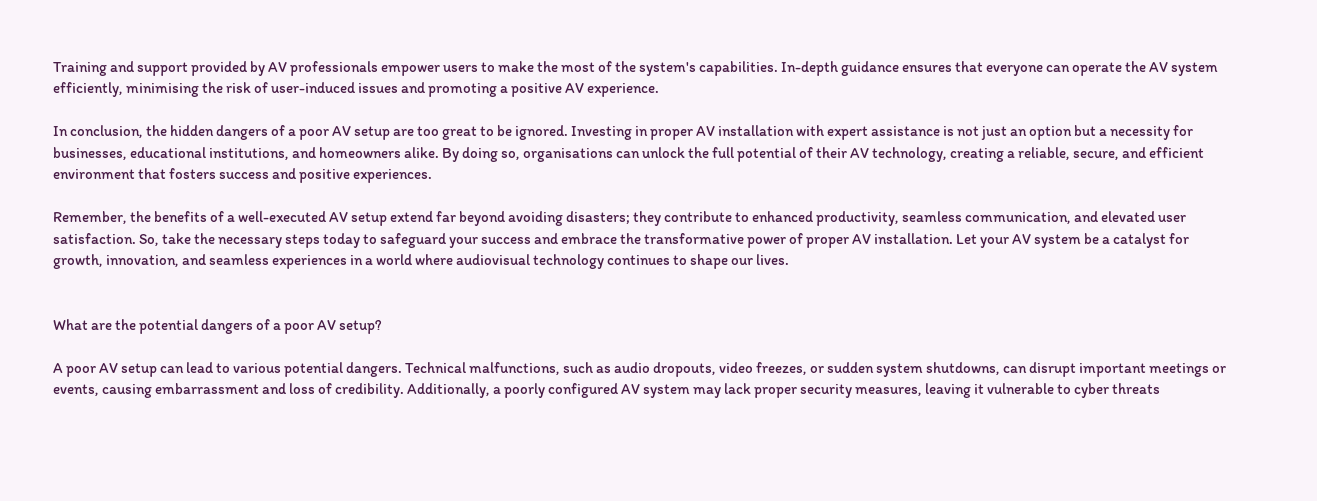Training and support provided by AV professionals empower users to make the most of the system's capabilities. In-depth guidance ensures that everyone can operate the AV system efficiently, minimising the risk of user-induced issues and promoting a positive AV experience.

In conclusion, the hidden dangers of a poor AV setup are too great to be ignored. Investing in proper AV installation with expert assistance is not just an option but a necessity for businesses, educational institutions, and homeowners alike. By doing so, organisations can unlock the full potential of their AV technology, creating a reliable, secure, and efficient environment that fosters success and positive experiences.

Remember, the benefits of a well-executed AV setup extend far beyond avoiding disasters; they contribute to enhanced productivity, seamless communication, and elevated user satisfaction. So, take the necessary steps today to safeguard your success and embrace the transformative power of proper AV installation. Let your AV system be a catalyst for growth, innovation, and seamless experiences in a world where audiovisual technology continues to shape our lives.


What are the potential dangers of a poor AV setup?

A poor AV setup can lead to various potential dangers. Technical malfunctions, such as audio dropouts, video freezes, or sudden system shutdowns, can disrupt important meetings or events, causing embarrassment and loss of credibility. Additionally, a poorly configured AV system may lack proper security measures, leaving it vulnerable to cyber threats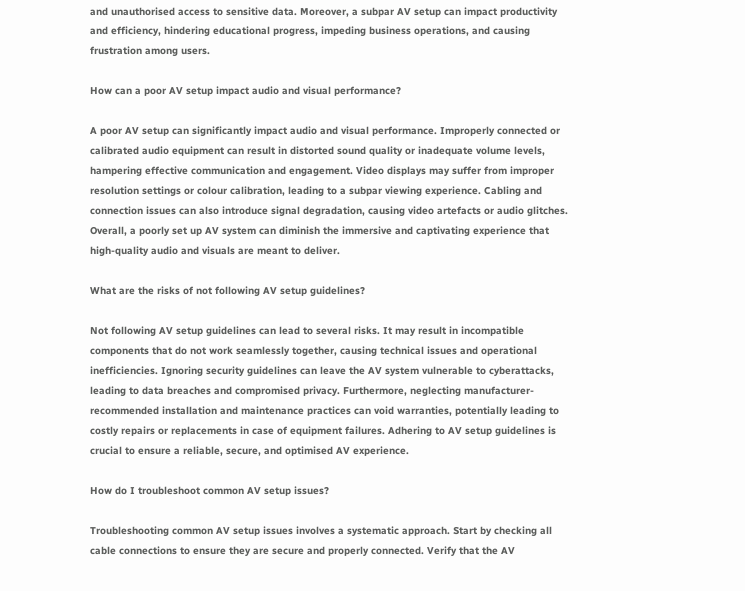and unauthorised access to sensitive data. Moreover, a subpar AV setup can impact productivity and efficiency, hindering educational progress, impeding business operations, and causing frustration among users.

How can a poor AV setup impact audio and visual performance?

A poor AV setup can significantly impact audio and visual performance. Improperly connected or calibrated audio equipment can result in distorted sound quality or inadequate volume levels, hampering effective communication and engagement. Video displays may suffer from improper resolution settings or colour calibration, leading to a subpar viewing experience. Cabling and connection issues can also introduce signal degradation, causing video artefacts or audio glitches. Overall, a poorly set up AV system can diminish the immersive and captivating experience that high-quality audio and visuals are meant to deliver.

What are the risks of not following AV setup guidelines?

Not following AV setup guidelines can lead to several risks. It may result in incompatible components that do not work seamlessly together, causing technical issues and operational inefficiencies. Ignoring security guidelines can leave the AV system vulnerable to cyberattacks, leading to data breaches and compromised privacy. Furthermore, neglecting manufacturer-recommended installation and maintenance practices can void warranties, potentially leading to costly repairs or replacements in case of equipment failures. Adhering to AV setup guidelines is crucial to ensure a reliable, secure, and optimised AV experience.

How do I troubleshoot common AV setup issues?

Troubleshooting common AV setup issues involves a systematic approach. Start by checking all cable connections to ensure they are secure and properly connected. Verify that the AV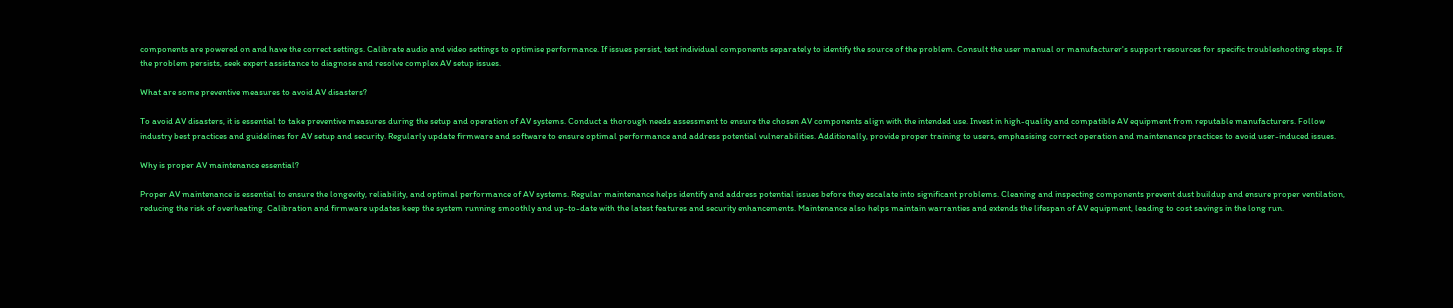components are powered on and have the correct settings. Calibrate audio and video settings to optimise performance. If issues persist, test individual components separately to identify the source of the problem. Consult the user manual or manufacturer's support resources for specific troubleshooting steps. If the problem persists, seek expert assistance to diagnose and resolve complex AV setup issues.

What are some preventive measures to avoid AV disasters?

To avoid AV disasters, it is essential to take preventive measures during the setup and operation of AV systems. Conduct a thorough needs assessment to ensure the chosen AV components align with the intended use. Invest in high-quality and compatible AV equipment from reputable manufacturers. Follow industry best practices and guidelines for AV setup and security. Regularly update firmware and software to ensure optimal performance and address potential vulnerabilities. Additionally, provide proper training to users, emphasising correct operation and maintenance practices to avoid user-induced issues.

Why is proper AV maintenance essential?

Proper AV maintenance is essential to ensure the longevity, reliability, and optimal performance of AV systems. Regular maintenance helps identify and address potential issues before they escalate into significant problems. Cleaning and inspecting components prevent dust buildup and ensure proper ventilation, reducing the risk of overheating. Calibration and firmware updates keep the system running smoothly and up-to-date with the latest features and security enhancements. Maintenance also helps maintain warranties and extends the lifespan of AV equipment, leading to cost savings in the long run.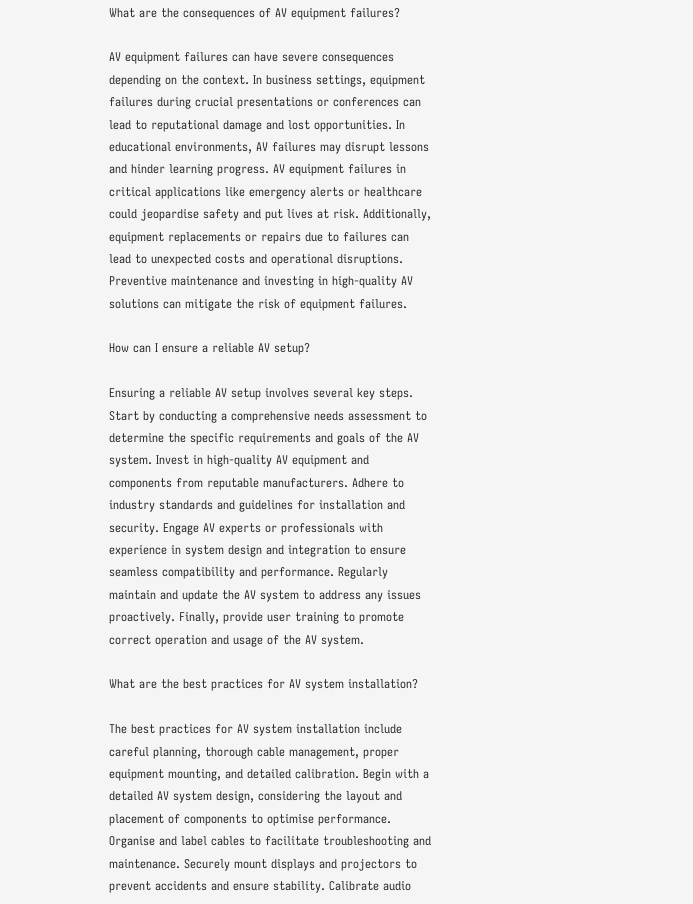What are the consequences of AV equipment failures?

AV equipment failures can have severe consequences depending on the context. In business settings, equipment failures during crucial presentations or conferences can lead to reputational damage and lost opportunities. In educational environments, AV failures may disrupt lessons and hinder learning progress. AV equipment failures in critical applications like emergency alerts or healthcare could jeopardise safety and put lives at risk. Additionally, equipment replacements or repairs due to failures can lead to unexpected costs and operational disruptions. Preventive maintenance and investing in high-quality AV solutions can mitigate the risk of equipment failures.

How can I ensure a reliable AV setup?

Ensuring a reliable AV setup involves several key steps. Start by conducting a comprehensive needs assessment to determine the specific requirements and goals of the AV system. Invest in high-quality AV equipment and components from reputable manufacturers. Adhere to industry standards and guidelines for installation and security. Engage AV experts or professionals with experience in system design and integration to ensure seamless compatibility and performance. Regularly maintain and update the AV system to address any issues proactively. Finally, provide user training to promote correct operation and usage of the AV system.

What are the best practices for AV system installation?

The best practices for AV system installation include careful planning, thorough cable management, proper equipment mounting, and detailed calibration. Begin with a detailed AV system design, considering the layout and placement of components to optimise performance. Organise and label cables to facilitate troubleshooting and maintenance. Securely mount displays and projectors to prevent accidents and ensure stability. Calibrate audio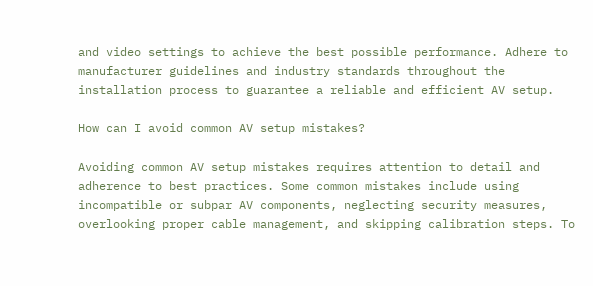and video settings to achieve the best possible performance. Adhere to manufacturer guidelines and industry standards throughout the installation process to guarantee a reliable and efficient AV setup.

How can I avoid common AV setup mistakes?

Avoiding common AV setup mistakes requires attention to detail and adherence to best practices. Some common mistakes include using incompatible or subpar AV components, neglecting security measures, overlooking proper cable management, and skipping calibration steps. To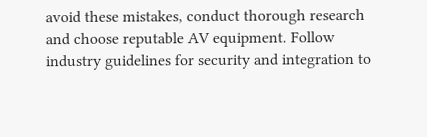avoid these mistakes, conduct thorough research and choose reputable AV equipment. Follow industry guidelines for security and integration to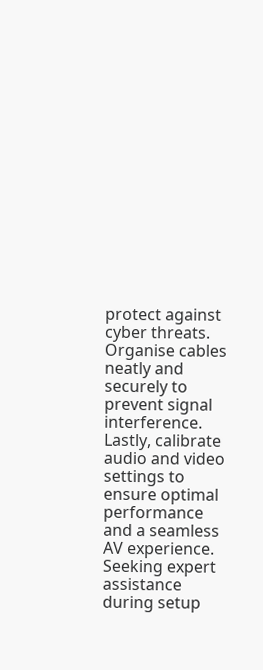protect against cyber threats. Organise cables neatly and securely to prevent signal interference. Lastly, calibrate audio and video settings to ensure optimal performance and a seamless AV experience. Seeking expert assistance during setup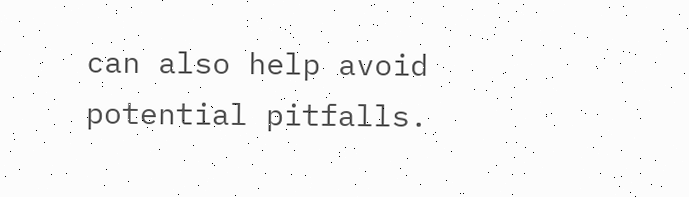can also help avoid potential pitfalls.